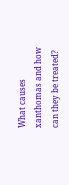What causes xanthomas and how can they be treated?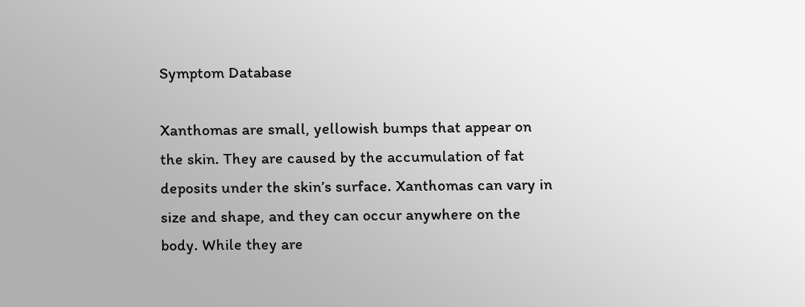Symptom Database

Xanthomas are small, yellowish bumps that appear on the skin. They are caused by the accumulation of fat deposits under the skin’s surface. Xanthomas can vary in size and shape, and they can occur anywhere on the body. While they are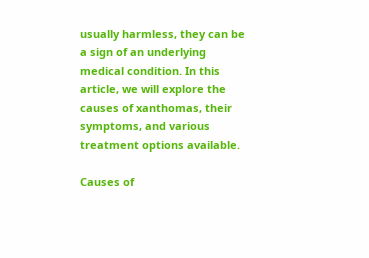usually harmless, they can be a sign of an underlying medical condition. In this article, we will explore the causes of xanthomas, their symptoms, and various treatment options available.

Causes of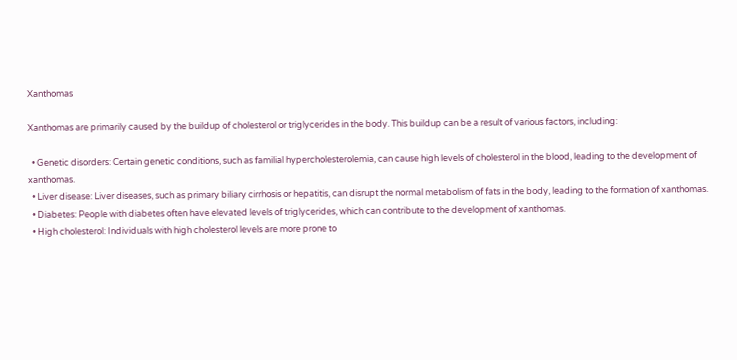Xanthomas

Xanthomas are primarily caused by the buildup of cholesterol or triglycerides in the body. This buildup can be a result of various factors, including:

  • Genetic disorders: Certain genetic conditions, such as familial hypercholesterolemia, can cause high levels of cholesterol in the blood, leading to the development of xanthomas.
  • Liver disease: Liver diseases, such as primary biliary cirrhosis or hepatitis, can disrupt the normal metabolism of fats in the body, leading to the formation of xanthomas.
  • Diabetes: People with diabetes often have elevated levels of triglycerides, which can contribute to the development of xanthomas.
  • High cholesterol: Individuals with high cholesterol levels are more prone to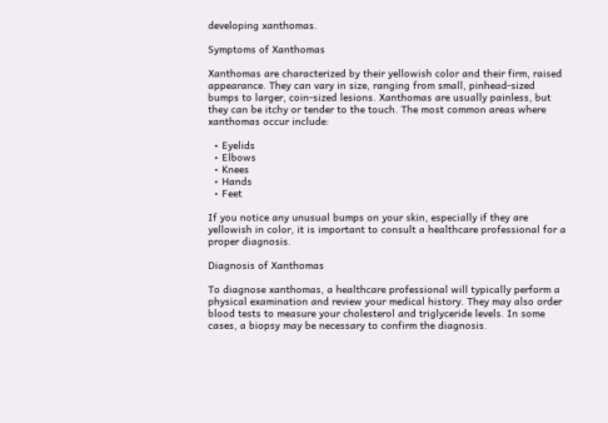developing xanthomas.

Symptoms of Xanthomas

Xanthomas are characterized by their yellowish color and their firm, raised appearance. They can vary in size, ranging from small, pinhead-sized bumps to larger, coin-sized lesions. Xanthomas are usually painless, but they can be itchy or tender to the touch. The most common areas where xanthomas occur include:

  • Eyelids
  • Elbows
  • Knees
  • Hands
  • Feet

If you notice any unusual bumps on your skin, especially if they are yellowish in color, it is important to consult a healthcare professional for a proper diagnosis.

Diagnosis of Xanthomas

To diagnose xanthomas, a healthcare professional will typically perform a physical examination and review your medical history. They may also order blood tests to measure your cholesterol and triglyceride levels. In some cases, a biopsy may be necessary to confirm the diagnosis.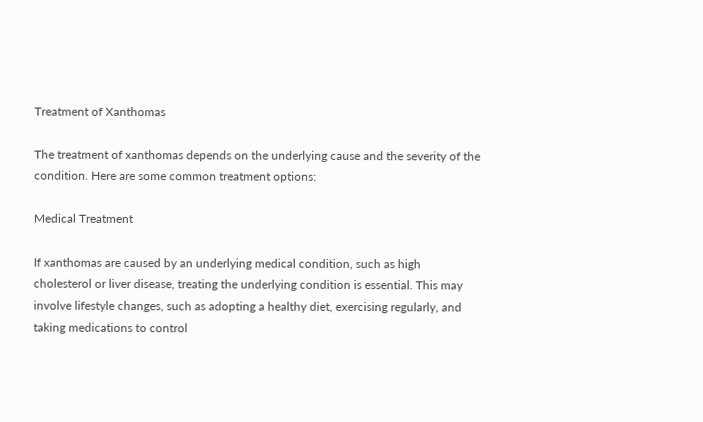Treatment of Xanthomas

The treatment of xanthomas depends on the underlying cause and the severity of the condition. Here are some common treatment options:

Medical Treatment

If xanthomas are caused by an underlying medical condition, such as high cholesterol or liver disease, treating the underlying condition is essential. This may involve lifestyle changes, such as adopting a healthy diet, exercising regularly, and taking medications to control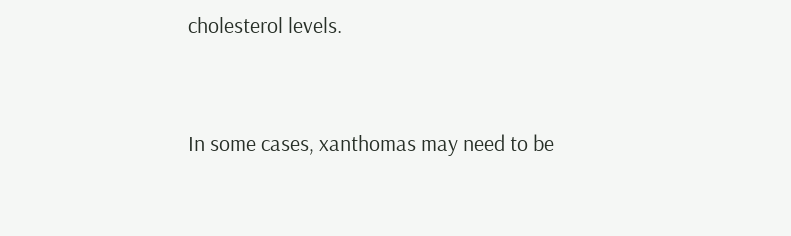cholesterol levels.


In some cases, xanthomas may need to be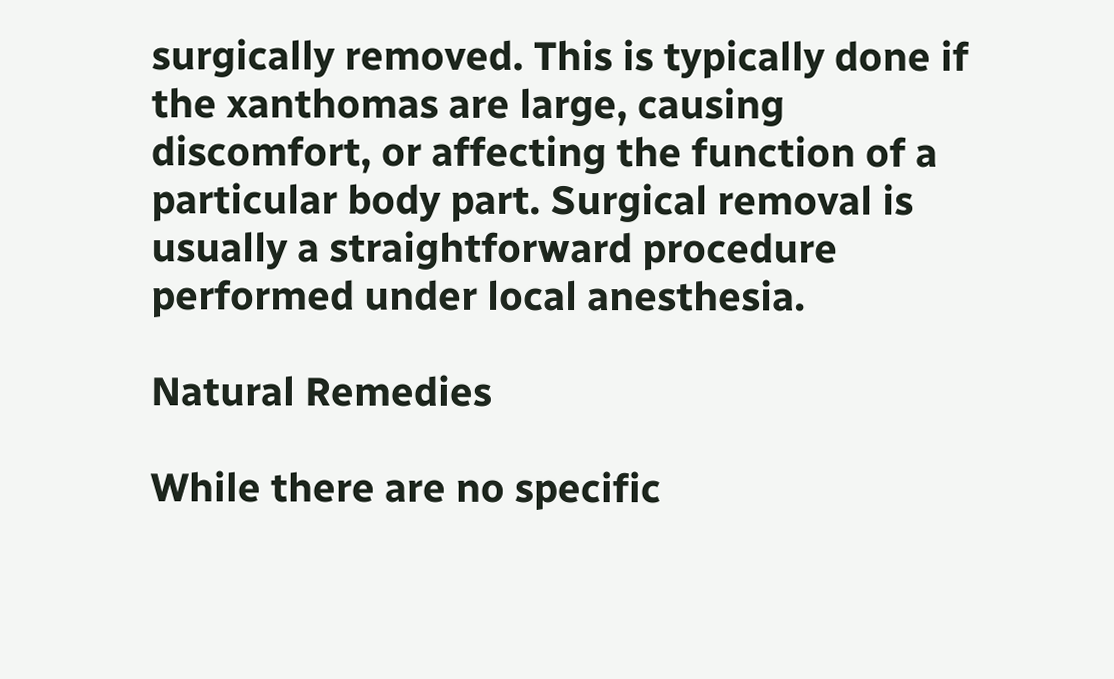surgically removed. This is typically done if the xanthomas are large, causing discomfort, or affecting the function of a particular body part. Surgical removal is usually a straightforward procedure performed under local anesthesia.

Natural Remedies

While there are no specific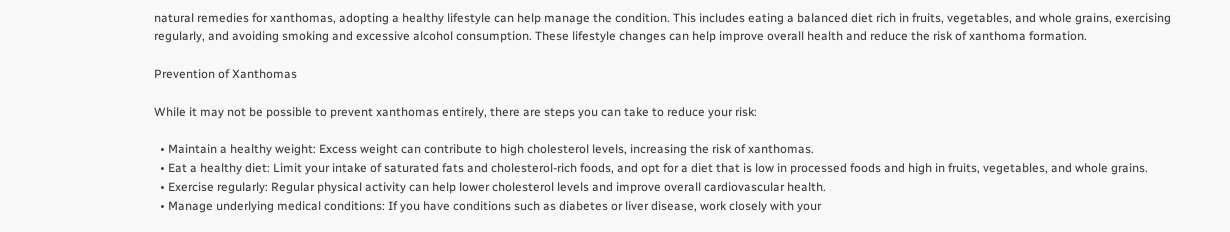natural remedies for xanthomas, adopting a healthy lifestyle can help manage the condition. This includes eating a balanced diet rich in fruits, vegetables, and whole grains, exercising regularly, and avoiding smoking and excessive alcohol consumption. These lifestyle changes can help improve overall health and reduce the risk of xanthoma formation.

Prevention of Xanthomas

While it may not be possible to prevent xanthomas entirely, there are steps you can take to reduce your risk:

  • Maintain a healthy weight: Excess weight can contribute to high cholesterol levels, increasing the risk of xanthomas.
  • Eat a healthy diet: Limit your intake of saturated fats and cholesterol-rich foods, and opt for a diet that is low in processed foods and high in fruits, vegetables, and whole grains.
  • Exercise regularly: Regular physical activity can help lower cholesterol levels and improve overall cardiovascular health.
  • Manage underlying medical conditions: If you have conditions such as diabetes or liver disease, work closely with your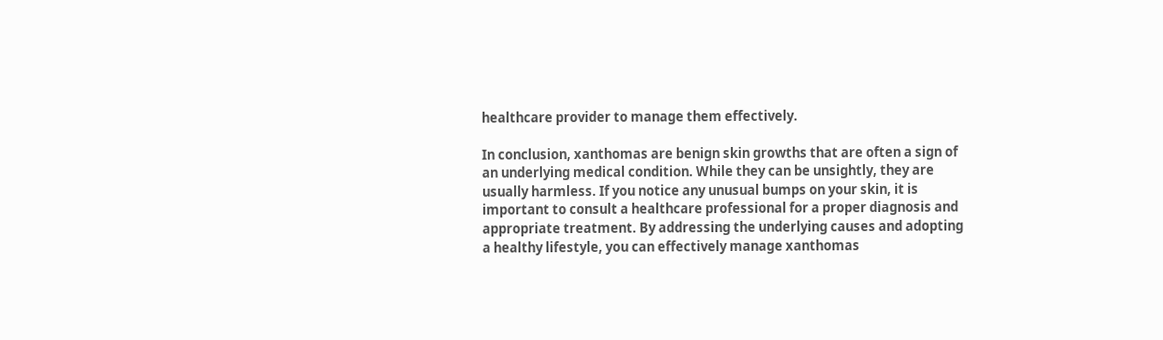healthcare provider to manage them effectively.

In conclusion, xanthomas are benign skin growths that are often a sign of an underlying medical condition. While they can be unsightly, they are usually harmless. If you notice any unusual bumps on your skin, it is important to consult a healthcare professional for a proper diagnosis and appropriate treatment. By addressing the underlying causes and adopting a healthy lifestyle, you can effectively manage xanthomas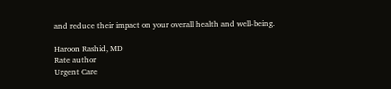and reduce their impact on your overall health and well-being.

Haroon Rashid, MD
Rate author
Urgent Care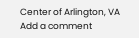Center of Arlington, VA
Add a comment